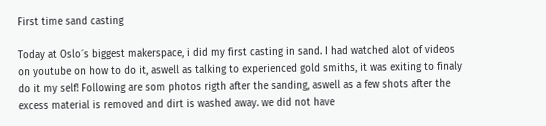First time sand casting

Today at Oslo´s biggest makerspace, i did my first casting in sand. I had watched alot of videos on youtube on how to do it, aswell as talking to experienced gold smiths, it was exiting to finaly do it my self! Following are som photos rigth after the sanding, aswell as a few shots after the excess material is removed and dirt is washed away. we did not have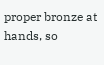proper bronze at hands, so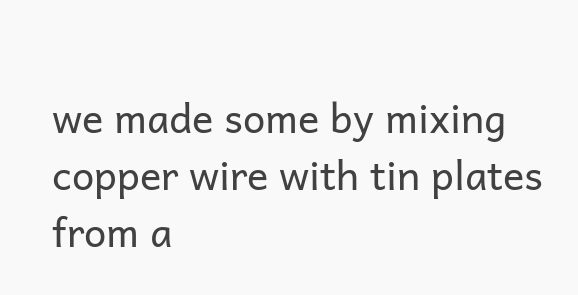we made some by mixing copper wire with tin plates from a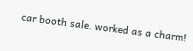car booth sale. worked as a charm!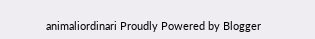animaliordinari Proudly Powered by Blogger